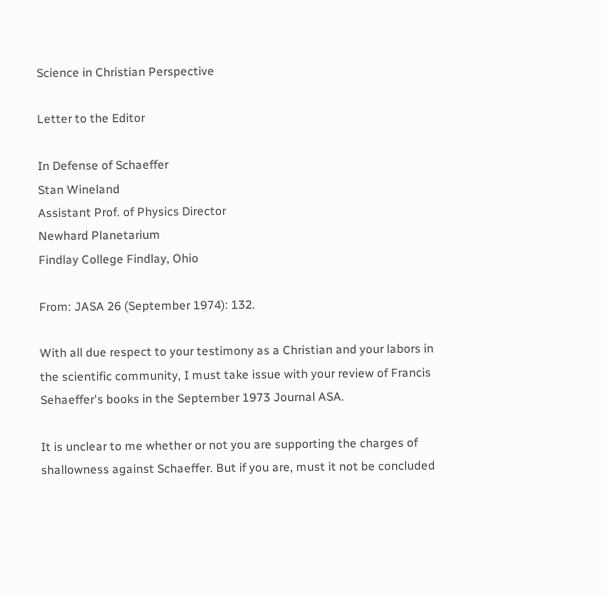Science in Christian Perspective

Letter to the Editor

In Defense of Schaeffer
Stan Wineland
Assistant Prof. of Physics Director
Newhard Planetarium
Findlay College Findlay, Ohio

From: JASA 26 (September 1974): 132.

With all due respect to your testimony as a Christian and your labors in the scientific community, I must take issue with your review of Francis Sehaeffer's books in the September 1973 Journal ASA.

It is unclear to me whether or not you are supporting the charges of shallowness against Schaeffer. But if you are, must it not be concluded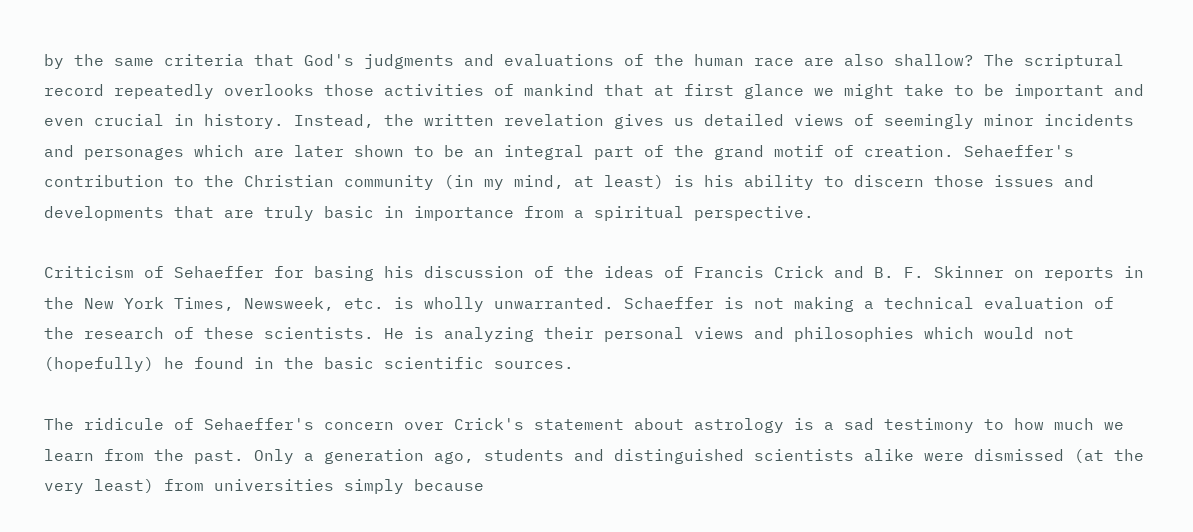by the same criteria that God's judgments and evaluations of the human race are also shallow? The scriptural record repeatedly overlooks those activities of mankind that at first glance we might take to be important and even crucial in history. Instead, the written revelation gives us detailed views of seemingly minor incidents and personages which are later shown to be an integral part of the grand motif of creation. Sehaeffer's contribution to the Christian community (in my mind, at least) is his ability to discern those issues and developments that are truly basic in importance from a spiritual perspective.

Criticism of Sehaeffer for basing his discussion of the ideas of Francis Crick and B. F. Skinner on reports in the New York Times, Newsweek, etc. is wholly unwarranted. Schaeffer is not making a technical evaluation of the research of these scientists. He is analyzing their personal views and philosophies which would not (hopefully) he found in the basic scientific sources.

The ridicule of Sehaeffer's concern over Crick's statement about astrology is a sad testimony to how much we learn from the past. Only a generation ago, students and distinguished scientists alike were dismissed (at the very least) from universities simply because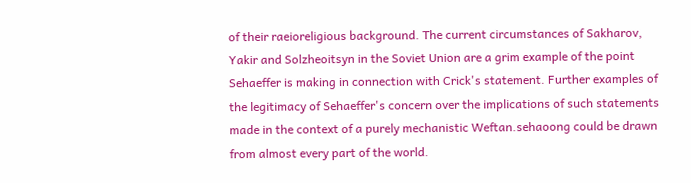of their raeioreligious background. The current circumstances of Sakharov, Yakir and Solzheoitsyn in the Soviet Union are a grim example of the point Sehaeffer is making in connection with Crick's statement. Further examples of the legitimacy of Sehaeffer's concern over the implications of such statements made in the context of a purely mechanistic Weftan.sehaoong could be drawn from almost every part of the world.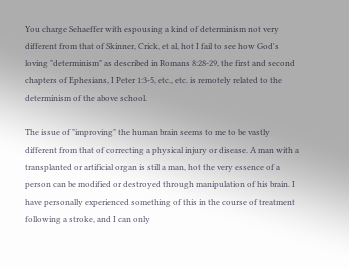You charge Sehaeffer with espousing a kind of determinism not very different from that of Skinner, Crick, et al, hot I fail to see how God's loving "determinism" as described in Romans 8:28-29, the first and second chapters of Ephesians, I Peter 1:3-5, etc., etc. is remotely related to the determinism of the above school.

The issue of "improving" the human brain seems to me to be vastly different from that of correcting a physical injury or disease. A man with a transplanted or artificial organ is still a man, hot the very essence of a person can be modified or destroyed through manipulation of his brain. I have personally experienced something of this in the course of treatment following a stroke, and I can only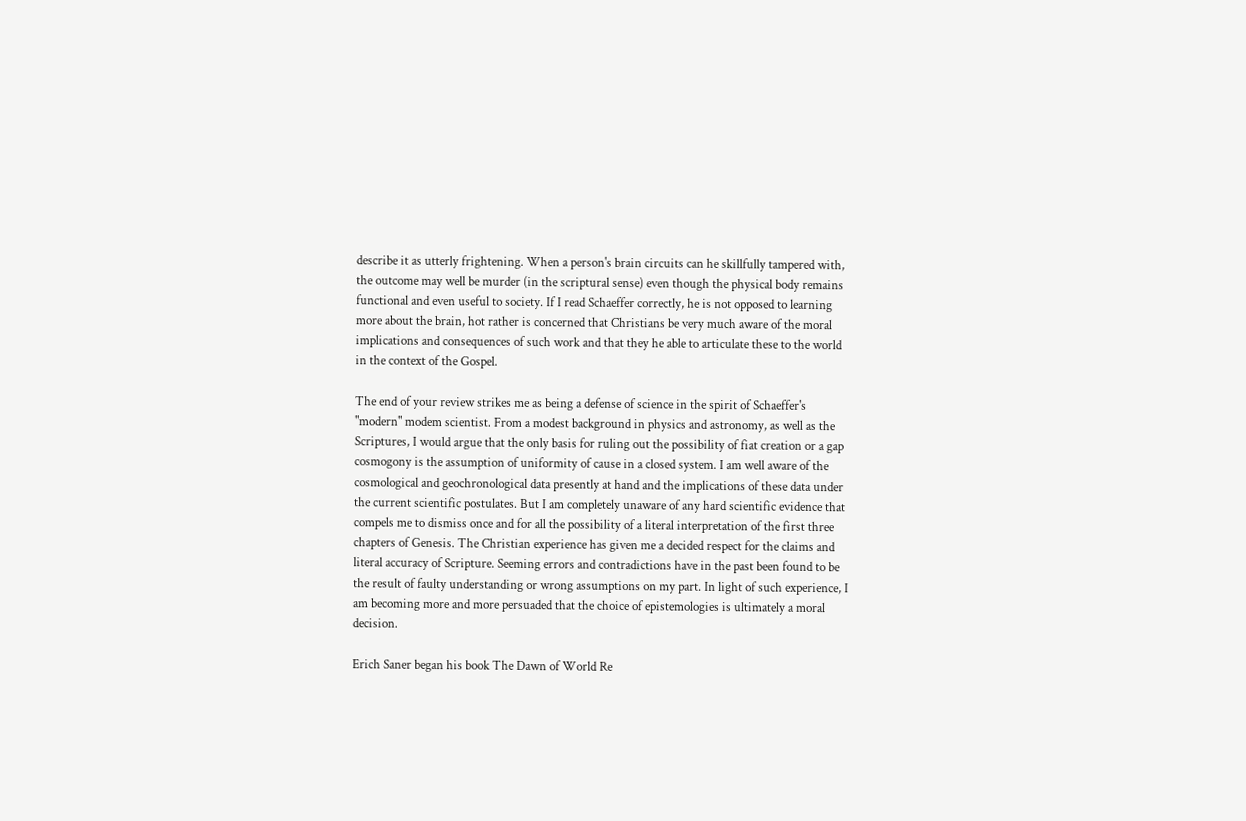describe it as utterly frightening. When a person's brain circuits can he skillfully tampered with, the outcome may well be murder (in the scriptural sense) even though the physical body remains functional and even useful to society. If I read Schaeffer correctly, he is not opposed to learning more about the brain, hot rather is concerned that Christians be very much aware of the moral implications and consequences of such work and that they he able to articulate these to the world in the context of the Gospel.

The end of your review strikes me as being a defense of science in the spirit of Schaeffer's "modern" modem scientist. From a modest background in physics and astronomy, as well as the Scriptures, I would argue that the only basis for ruling out the possibility of fiat creation or a gap cosmogony is the assumption of uniformity of cause in a closed system. I am well aware of the cosmological and geochronological data presently at hand and the implications of these data under the current scientific postulates. But I am completely unaware of any hard scientific evidence that compels me to dismiss once and for all the possibility of a literal interpretation of the first three chapters of Genesis. The Christian experience has given me a decided respect for the claims and literal accuracy of Scripture. Seeming errors and contradictions have in the past been found to be the result of faulty understanding or wrong assumptions on my part. In light of such experience, I am becoming more and more persuaded that the choice of epistemologies is ultimately a moral decision.

Erich Saner began his book The Dawn of World Re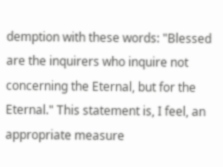demption with these words: "Blessed are the inquirers who inquire not concerning the Eternal, but for the Eternal." This statement is, I feel, an appropriate measure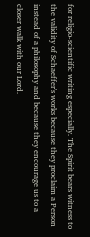for religio-scientific writing especially. The Spirit bears witness to the validity of Schaeffer's works because they proclaim a Person instead of a philosophy and because they encourage us to a closer walk with our Lord.